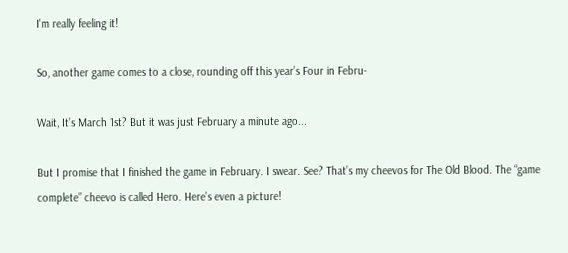I'm really feeling it!

So, another game comes to a close, rounding off this year’s Four in Febru-

Wait, It’s March 1st? But it was just February a minute ago...

But I promise that I finished the game in February. I swear. See? That’s my cheevos for The Old Blood. The “game complete” cheevo is called Hero. Here’s even a picture!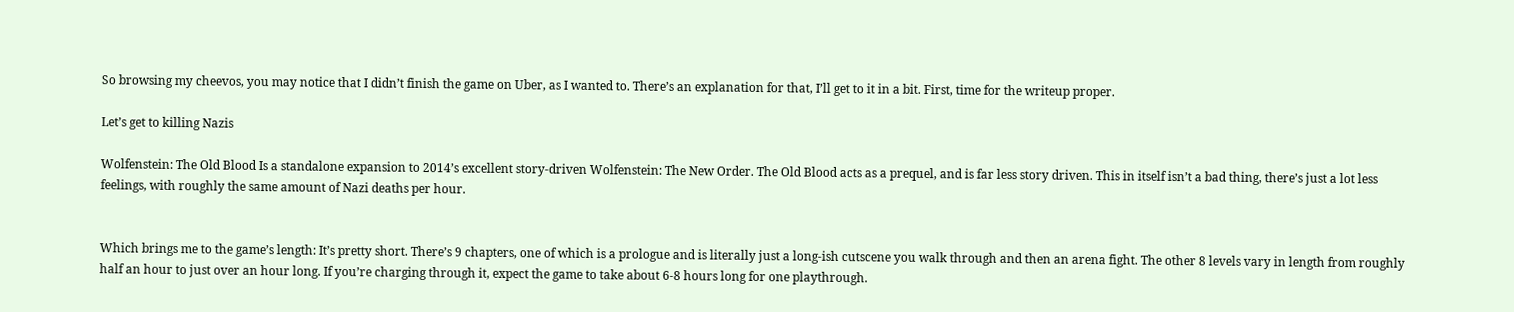So browsing my cheevos, you may notice that I didn’t finish the game on Uber, as I wanted to. There’s an explanation for that, I’ll get to it in a bit. First, time for the writeup proper.

Let’s get to killing Nazis

Wolfenstein: The Old Blood Is a standalone expansion to 2014’s excellent story-driven Wolfenstein: The New Order. The Old Blood acts as a prequel, and is far less story driven. This in itself isn’t a bad thing, there’s just a lot less feelings, with roughly the same amount of Nazi deaths per hour.


Which brings me to the game’s length: It’s pretty short. There’s 9 chapters, one of which is a prologue and is literally just a long-ish cutscene you walk through and then an arena fight. The other 8 levels vary in length from roughly half an hour to just over an hour long. If you’re charging through it, expect the game to take about 6-8 hours long for one playthrough.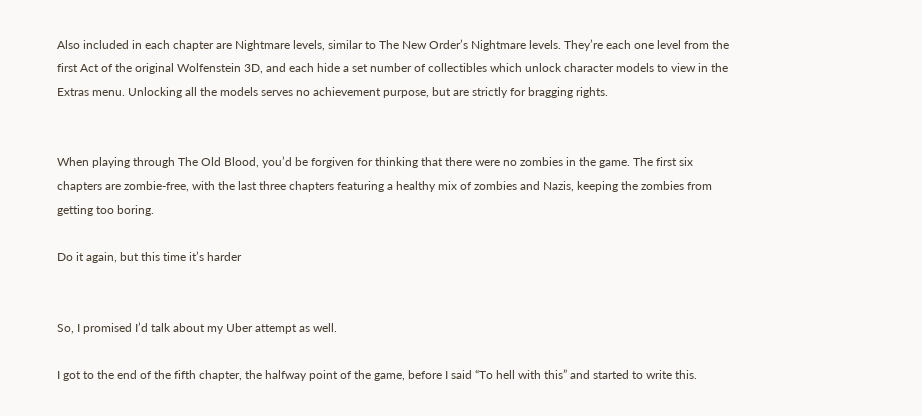Also included in each chapter are Nightmare levels, similar to The New Order’s Nightmare levels. They’re each one level from the first Act of the original Wolfenstein 3D, and each hide a set number of collectibles which unlock character models to view in the Extras menu. Unlocking all the models serves no achievement purpose, but are strictly for bragging rights.


When playing through The Old Blood, you’d be forgiven for thinking that there were no zombies in the game. The first six chapters are zombie-free, with the last three chapters featuring a healthy mix of zombies and Nazis, keeping the zombies from getting too boring.

Do it again, but this time it’s harder


So, I promised I’d talk about my Uber attempt as well.

I got to the end of the fifth chapter, the halfway point of the game, before I said “To hell with this” and started to write this.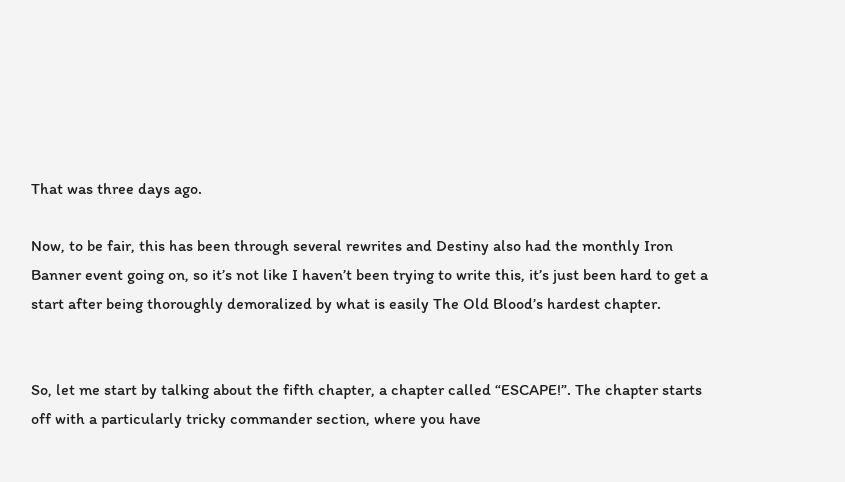That was three days ago.

Now, to be fair, this has been through several rewrites and Destiny also had the monthly Iron Banner event going on, so it’s not like I haven’t been trying to write this, it’s just been hard to get a start after being thoroughly demoralized by what is easily The Old Blood’s hardest chapter.


So, let me start by talking about the fifth chapter, a chapter called “ESCAPE!”. The chapter starts off with a particularly tricky commander section, where you have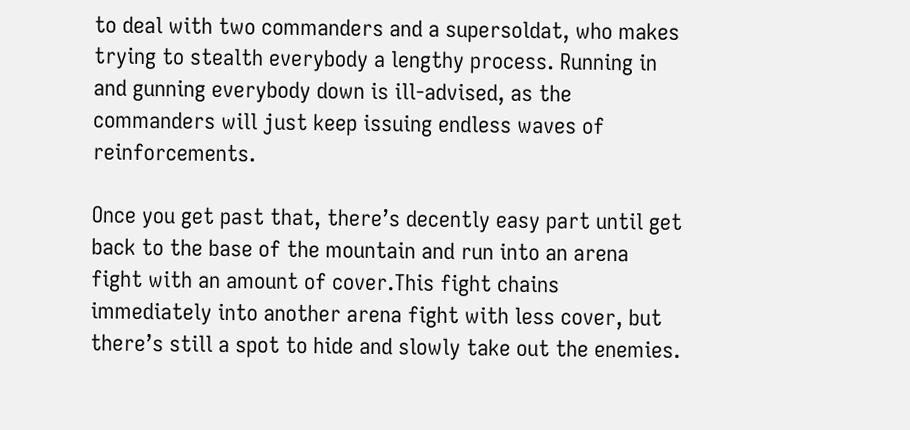to deal with two commanders and a supersoldat, who makes trying to stealth everybody a lengthy process. Running in and gunning everybody down is ill-advised, as the commanders will just keep issuing endless waves of reinforcements.

Once you get past that, there’s decently easy part until get back to the base of the mountain and run into an arena fight with an amount of cover.This fight chains immediately into another arena fight with less cover, but there’s still a spot to hide and slowly take out the enemies.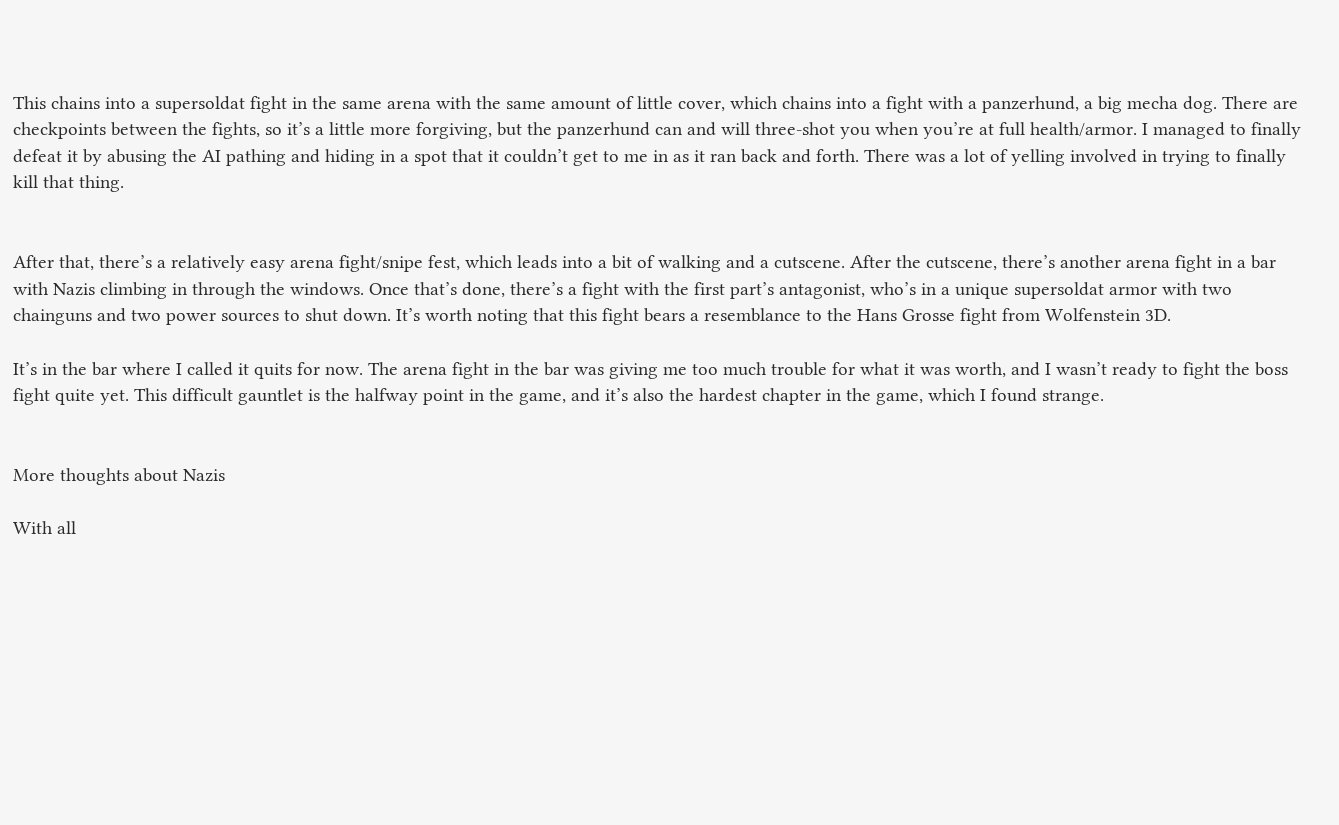This chains into a supersoldat fight in the same arena with the same amount of little cover, which chains into a fight with a panzerhund, a big mecha dog. There are checkpoints between the fights, so it’s a little more forgiving, but the panzerhund can and will three-shot you when you’re at full health/armor. I managed to finally defeat it by abusing the AI pathing and hiding in a spot that it couldn’t get to me in as it ran back and forth. There was a lot of yelling involved in trying to finally kill that thing.


After that, there’s a relatively easy arena fight/snipe fest, which leads into a bit of walking and a cutscene. After the cutscene, there’s another arena fight in a bar with Nazis climbing in through the windows. Once that’s done, there’s a fight with the first part’s antagonist, who’s in a unique supersoldat armor with two chainguns and two power sources to shut down. It’s worth noting that this fight bears a resemblance to the Hans Grosse fight from Wolfenstein 3D.

It’s in the bar where I called it quits for now. The arena fight in the bar was giving me too much trouble for what it was worth, and I wasn’t ready to fight the boss fight quite yet. This difficult gauntlet is the halfway point in the game, and it’s also the hardest chapter in the game, which I found strange.


More thoughts about Nazis

With all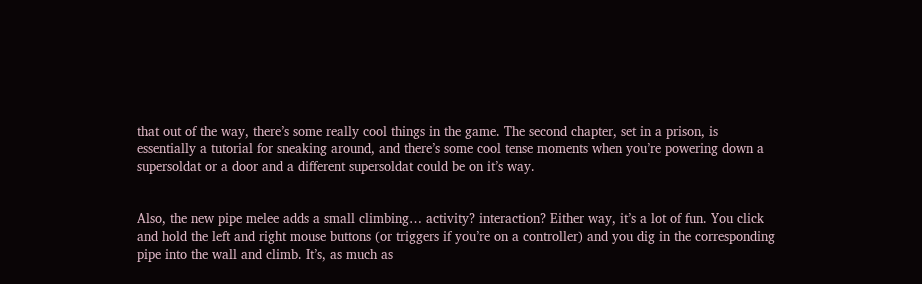that out of the way, there’s some really cool things in the game. The second chapter, set in a prison, is essentially a tutorial for sneaking around, and there’s some cool tense moments when you’re powering down a supersoldat or a door and a different supersoldat could be on it’s way.


Also, the new pipe melee adds a small climbing… activity? interaction? Either way, it’s a lot of fun. You click and hold the left and right mouse buttons (or triggers if you’re on a controller) and you dig in the corresponding pipe into the wall and climb. It’s, as much as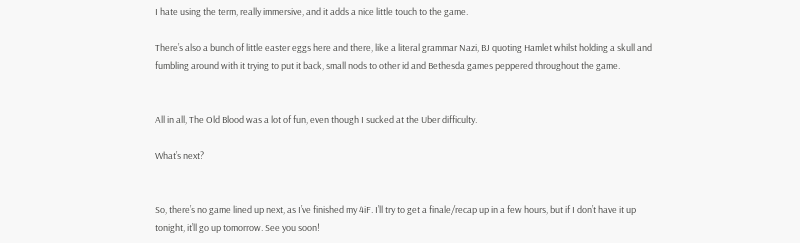I hate using the term, really immersive, and it adds a nice little touch to the game.

There’s also a bunch of little easter eggs here and there, like a literal grammar Nazi, BJ quoting Hamlet whilst holding a skull and fumbling around with it trying to put it back, small nods to other id and Bethesda games peppered throughout the game.


All in all, The Old Blood was a lot of fun, even though I sucked at the Uber difficulty.

What’s next?


So, there’s no game lined up next, as I’ve finished my 4iF. I’ll try to get a finale/recap up in a few hours, but if I don’t have it up tonight, it’ll go up tomorrow. See you soon!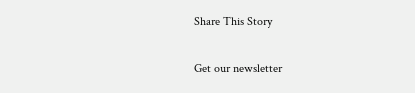Share This Story

Get our newsletter